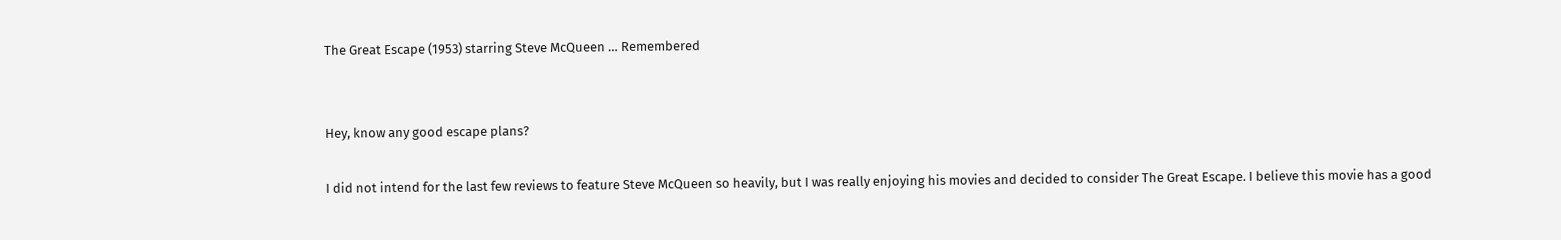The Great Escape (1953) starring Steve McQueen … Remembered


Hey, know any good escape plans?

I did not intend for the last few reviews to feature Steve McQueen so heavily, but I was really enjoying his movies and decided to consider The Great Escape. I believe this movie has a good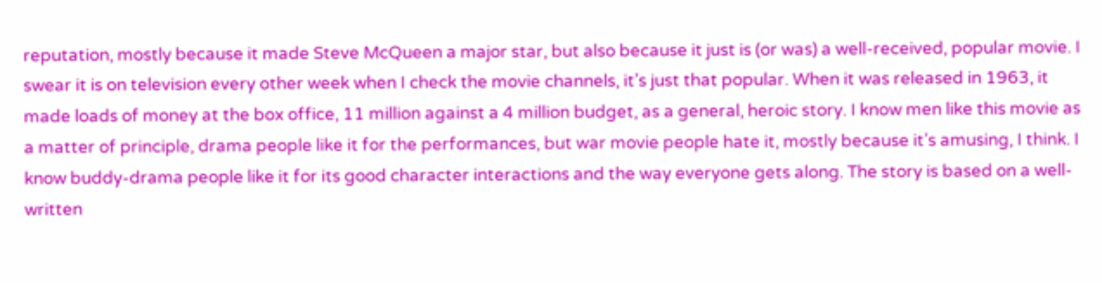reputation, mostly because it made Steve McQueen a major star, but also because it just is (or was) a well-received, popular movie. I swear it is on television every other week when I check the movie channels, it’s just that popular. When it was released in 1963, it made loads of money at the box office, 11 million against a 4 million budget, as a general, heroic story. I know men like this movie as a matter of principle, drama people like it for the performances, but war movie people hate it, mostly because it’s amusing, I think. I know buddy-drama people like it for its good character interactions and the way everyone gets along. The story is based on a well-written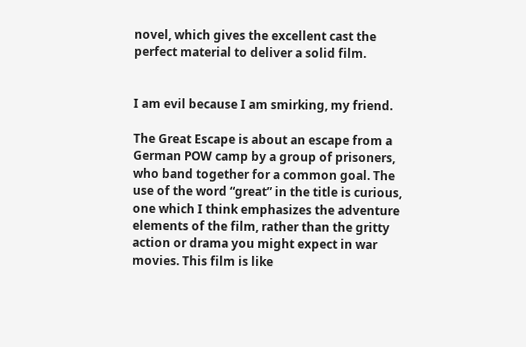novel, which gives the excellent cast the perfect material to deliver a solid film.


I am evil because I am smirking, my friend.

The Great Escape is about an escape from a German POW camp by a group of prisoners, who band together for a common goal. The use of the word “great” in the title is curious, one which I think emphasizes the adventure elements of the film, rather than the gritty action or drama you might expect in war movies. This film is like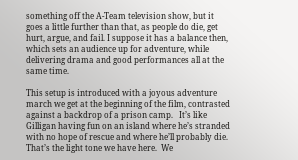something off the A-Team television show, but it goes a little further than that, as people do die, get hurt, argue, and fail. I suppose it has a balance then, which sets an audience up for adventure, while delivering drama and good performances all at the same time.

This setup is introduced with a joyous adventure march we get at the beginning of the film, contrasted against a backdrop of a prison camp.   It’s like Gilligan having fun on an island where he’s stranded with no hope of rescue and where he’ll probably die.  That’s the light tone we have here.  We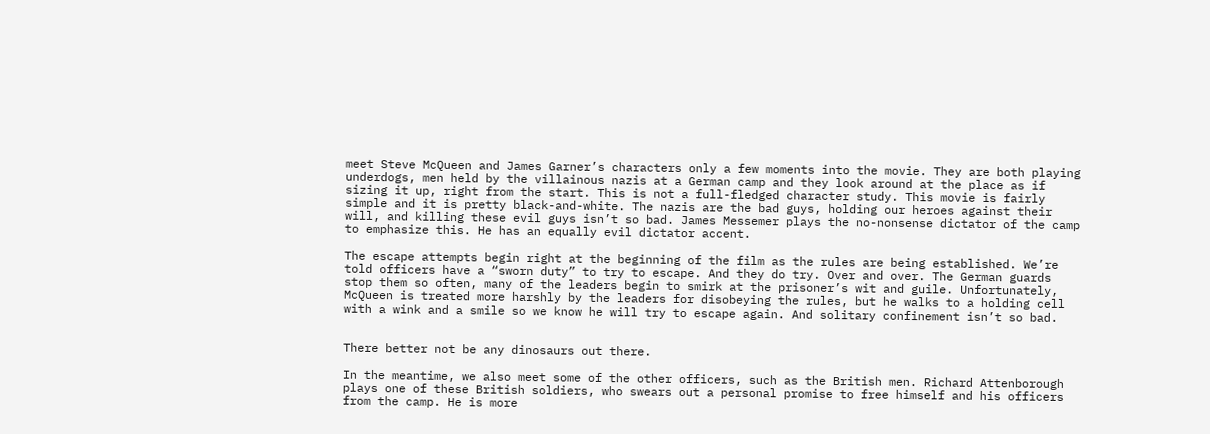meet Steve McQueen and James Garner’s characters only a few moments into the movie. They are both playing underdogs, men held by the villainous nazis at a German camp and they look around at the place as if sizing it up, right from the start. This is not a full-fledged character study. This movie is fairly simple and it is pretty black-and-white. The nazis are the bad guys, holding our heroes against their will, and killing these evil guys isn’t so bad. James Messemer plays the no-nonsense dictator of the camp to emphasize this. He has an equally evil dictator accent.

The escape attempts begin right at the beginning of the film as the rules are being established. We’re told officers have a “sworn duty” to try to escape. And they do try. Over and over. The German guards stop them so often, many of the leaders begin to smirk at the prisoner’s wit and guile. Unfortunately, McQueen is treated more harshly by the leaders for disobeying the rules, but he walks to a holding cell with a wink and a smile so we know he will try to escape again. And solitary confinement isn’t so bad.


There better not be any dinosaurs out there.

In the meantime, we also meet some of the other officers, such as the British men. Richard Attenborough plays one of these British soldiers, who swears out a personal promise to free himself and his officers from the camp. He is more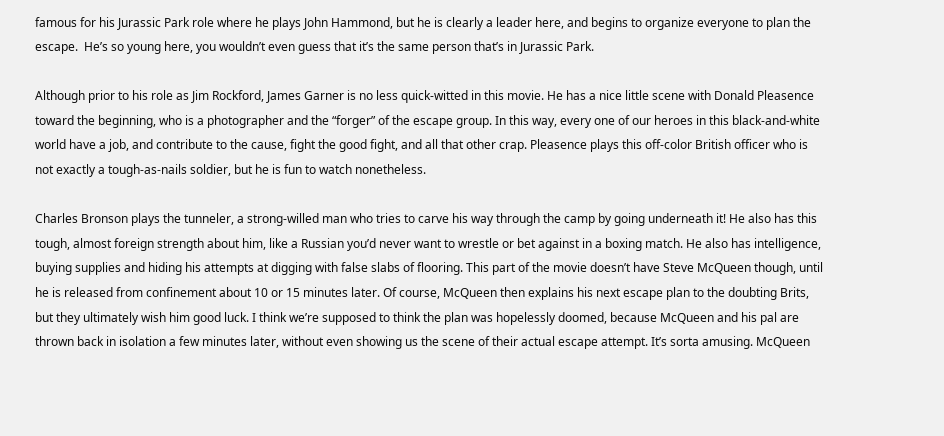famous for his Jurassic Park role where he plays John Hammond, but he is clearly a leader here, and begins to organize everyone to plan the escape.  He’s so young here, you wouldn’t even guess that it’s the same person that’s in Jurassic Park.

Although prior to his role as Jim Rockford, James Garner is no less quick-witted in this movie. He has a nice little scene with Donald Pleasence toward the beginning, who is a photographer and the “forger” of the escape group. In this way, every one of our heroes in this black-and-white world have a job, and contribute to the cause, fight the good fight, and all that other crap. Pleasence plays this off-color British officer who is not exactly a tough-as-nails soldier, but he is fun to watch nonetheless.

Charles Bronson plays the tunneler, a strong-willed man who tries to carve his way through the camp by going underneath it! He also has this tough, almost foreign strength about him, like a Russian you’d never want to wrestle or bet against in a boxing match. He also has intelligence, buying supplies and hiding his attempts at digging with false slabs of flooring. This part of the movie doesn’t have Steve McQueen though, until he is released from confinement about 10 or 15 minutes later. Of course, McQueen then explains his next escape plan to the doubting Brits, but they ultimately wish him good luck. I think we’re supposed to think the plan was hopelessly doomed, because McQueen and his pal are thrown back in isolation a few minutes later, without even showing us the scene of their actual escape attempt. It’s sorta amusing. McQueen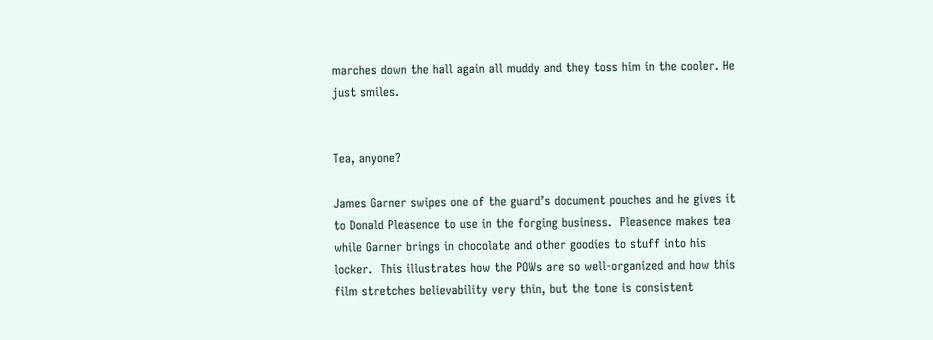marches down the hall again all muddy and they toss him in the cooler. He just smiles.


Tea, anyone?

James Garner swipes one of the guard’s document pouches and he gives it to Donald Pleasence to use in the forging business.  Pleasence makes tea while Garner brings in chocolate and other goodies to stuff into his locker.  This illustrates how the POWs are so well-organized and how this film stretches believability very thin, but the tone is consistent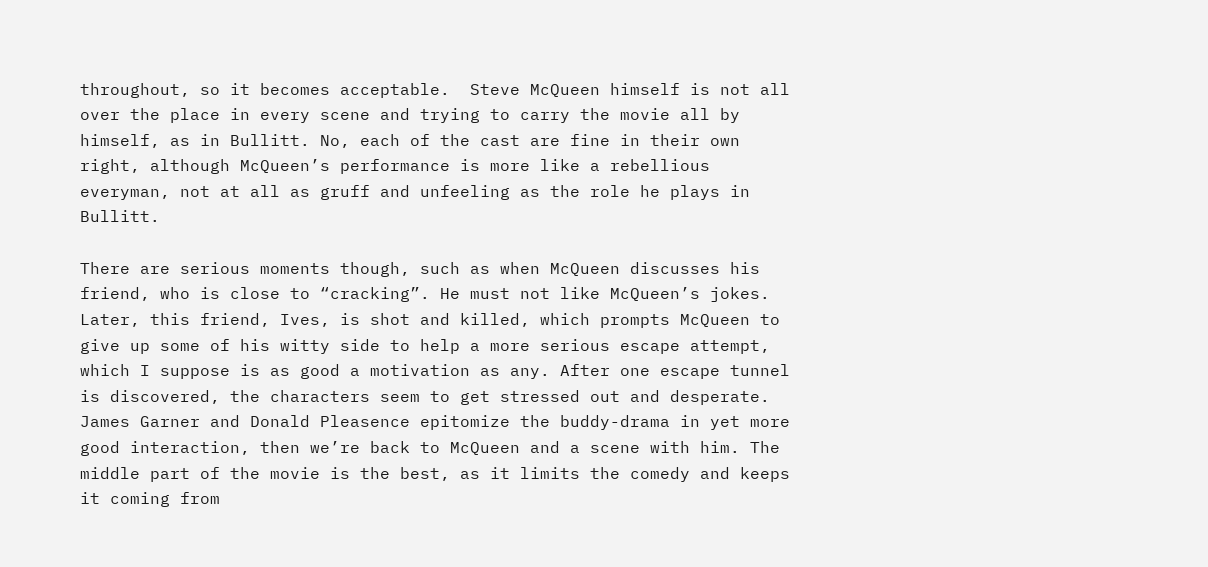throughout, so it becomes acceptable.  Steve McQueen himself is not all over the place in every scene and trying to carry the movie all by himself, as in Bullitt. No, each of the cast are fine in their own right, although McQueen’s performance is more like a rebellious everyman, not at all as gruff and unfeeling as the role he plays in Bullitt.

There are serious moments though, such as when McQueen discusses his friend, who is close to “cracking”. He must not like McQueen’s jokes. Later, this friend, Ives, is shot and killed, which prompts McQueen to give up some of his witty side to help a more serious escape attempt, which I suppose is as good a motivation as any. After one escape tunnel is discovered, the characters seem to get stressed out and desperate. James Garner and Donald Pleasence epitomize the buddy-drama in yet more good interaction, then we’re back to McQueen and a scene with him. The middle part of the movie is the best, as it limits the comedy and keeps it coming from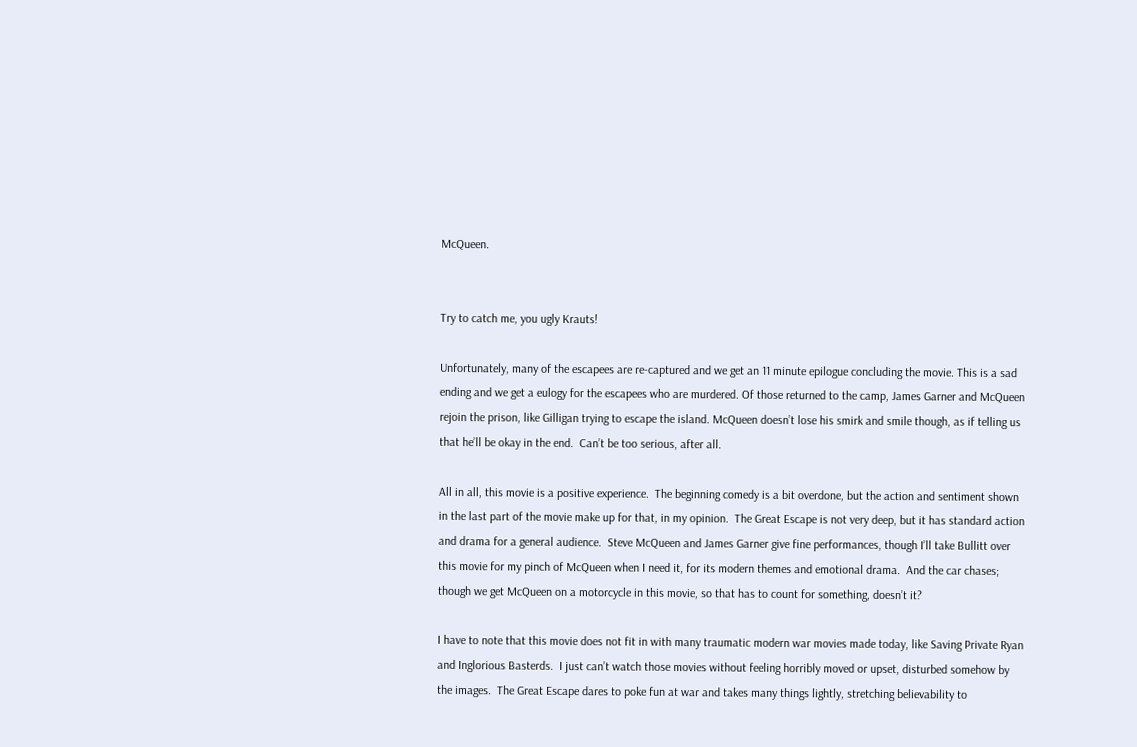McQueen.


Try to catch me, you ugly Krauts!

Unfortunately, many of the escapees are re-captured and we get an 11 minute epilogue concluding the movie. This is a sad ending and we get a eulogy for the escapees who are murdered. Of those returned to the camp, James Garner and McQueen rejoin the prison, like Gilligan trying to escape the island. McQueen doesn’t lose his smirk and smile though, as if telling us that he’ll be okay in the end.  Can’t be too serious, after all.

All in all, this movie is a positive experience.  The beginning comedy is a bit overdone, but the action and sentiment shown in the last part of the movie make up for that, in my opinion.  The Great Escape is not very deep, but it has standard action and drama for a general audience.  Steve McQueen and James Garner give fine performances, though I’ll take Bullitt over this movie for my pinch of McQueen when I need it, for its modern themes and emotional drama.  And the car chases; though we get McQueen on a motorcycle in this movie, so that has to count for something, doesn’t it?

I have to note that this movie does not fit in with many traumatic modern war movies made today, like Saving Private Ryan and Inglorious Basterds.  I just can’t watch those movies without feeling horribly moved or upset, disturbed somehow by the images.  The Great Escape dares to poke fun at war and takes many things lightly, stretching believability to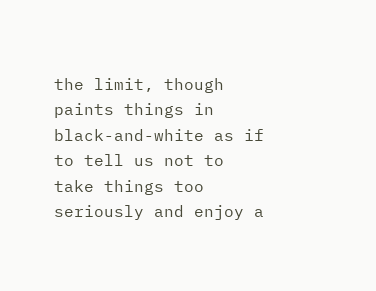the limit, though paints things in black-and-white as if to tell us not to take things too seriously and enjoy a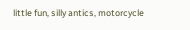little fun, silly antics, motorcycle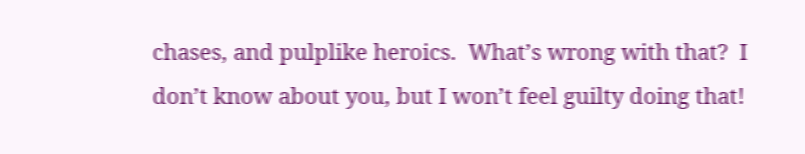chases, and pulplike heroics.  What’s wrong with that?  I don’t know about you, but I won’t feel guilty doing that!